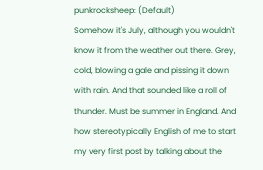punkrocksheep: (Default)
Somehow it's July, although you wouldn't know it from the weather out there. Grey, cold, blowing a gale and pissing it down with rain. And that sounded like a roll of thunder. Must be summer in England. And how stereotypically English of me to start my very first post by talking about the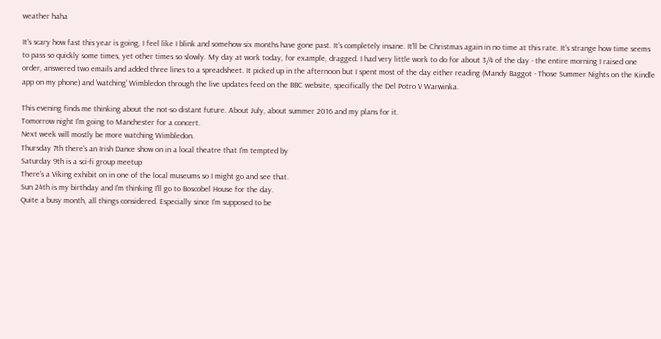weather haha

It's scary how fast this year is going, I feel like I blink and somehow six months have gone past. It's completely insane. It'll be Christmas again in no time at this rate. It's strange how time seems to pass so quickly some times, yet other times so slowly. My day at work today, for example, dragged. I had very little work to do for about 3/4 of the day - the entire morning I raised one order, answered two emails and added three lines to a spreadsheet. It picked up in the afternoon but I spent most of the day either reading (Mandy Baggot - Those Summer Nights on the Kindle app on my phone) and 'watching' Wimbledon through the live updates feed on the BBC website, specifically the Del Potro V Warwinka.

This evening finds me thinking about the not-so distant future. About July, about summer 2016 and my plans for it.
Tomorrow night I'm going to Manchester for a concert.
Next week will mostly be more watching Wimbledon.
Thursday 7th there's an Irish Dance show on in a local theatre that I'm tempted by
Saturday 9th is a sci-fi group meetup
There's a Viking exhibit on in one of the local museums so I might go and see that.
Sun 24th is my birthday and I'm thinking I'll go to Boscobel House for the day.
Quite a busy month, all things considered. Especially since I'm supposed to be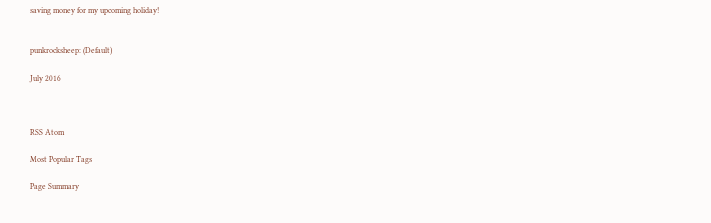saving money for my upcoming holiday!


punkrocksheep: (Default)

July 2016



RSS Atom

Most Popular Tags

Page Summary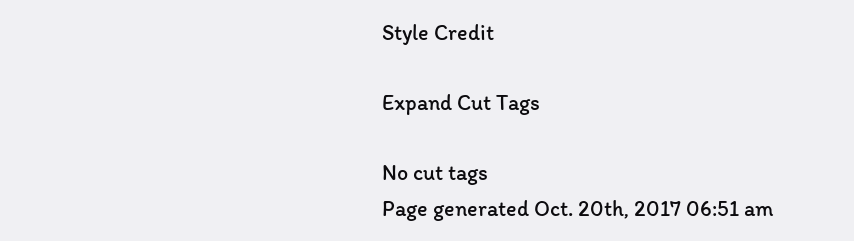Style Credit

Expand Cut Tags

No cut tags
Page generated Oct. 20th, 2017 06:51 am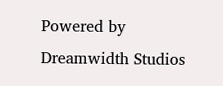Powered by Dreamwidth Studios